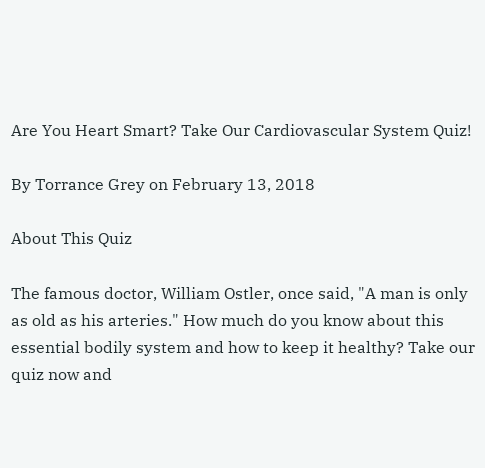Are You Heart Smart? Take Our Cardiovascular System Quiz!

By Torrance Grey on February 13, 2018

About This Quiz

The famous doctor, William Ostler, once said, "A man is only as old as his arteries." How much do you know about this essential bodily system and how to keep it healthy? Take our quiz now and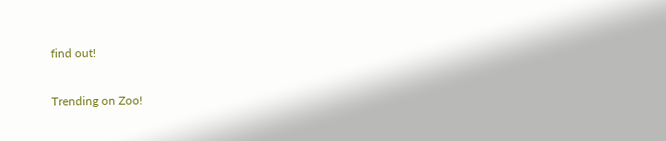find out!

Trending on Zoo!